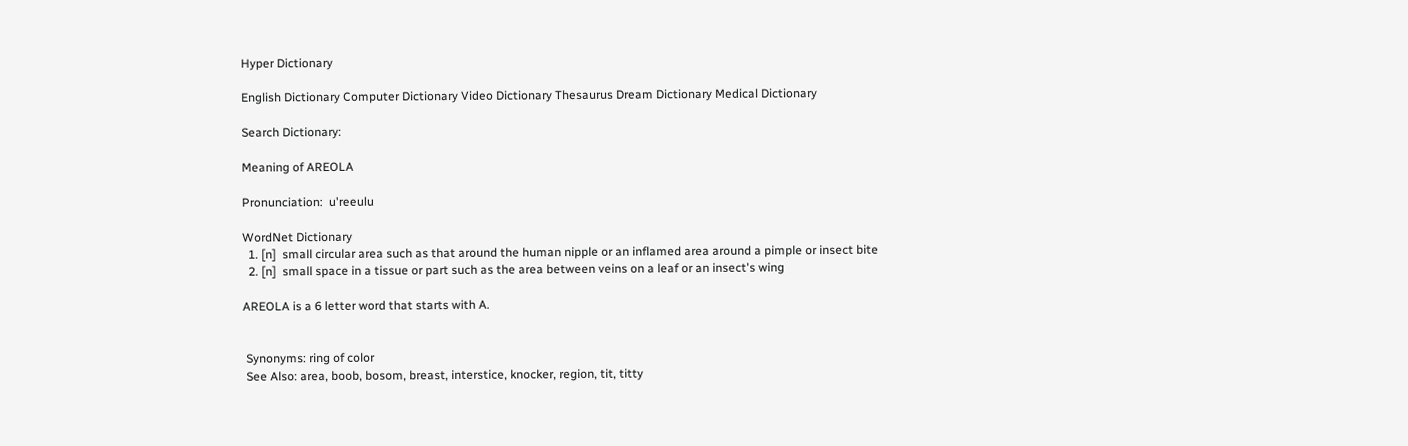Hyper Dictionary

English Dictionary Computer Dictionary Video Dictionary Thesaurus Dream Dictionary Medical Dictionary

Search Dictionary:

Meaning of AREOLA

Pronunciation:  u'reeulu

WordNet Dictionary
  1. [n]  small circular area such as that around the human nipple or an inflamed area around a pimple or insect bite
  2. [n]  small space in a tissue or part such as the area between veins on a leaf or an insect's wing

AREOLA is a 6 letter word that starts with A.


 Synonyms: ring of color
 See Also: area, boob, bosom, breast, interstice, knocker, region, tit, titty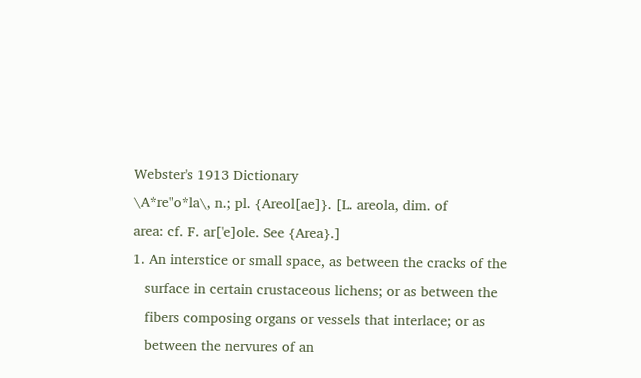Webster's 1913 Dictionary
\A*re"o*la\, n.; pl. {Areol[ae]}. [L. areola, dim. of
area: cf. F. ar['e]ole. See {Area}.]
1. An interstice or small space, as between the cracks of the
   surface in certain crustaceous lichens; or as between the
   fibers composing organs or vessels that interlace; or as
   between the nervures of an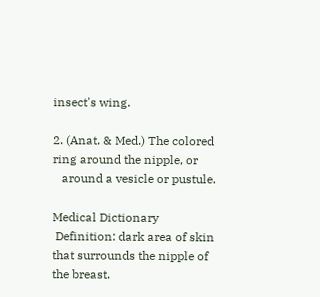insect's wing.

2. (Anat. & Med.) The colored ring around the nipple, or
   around a vesicle or pustule.

Medical Dictionary
 Definition: dark area of skin that surrounds the nipple of the breast.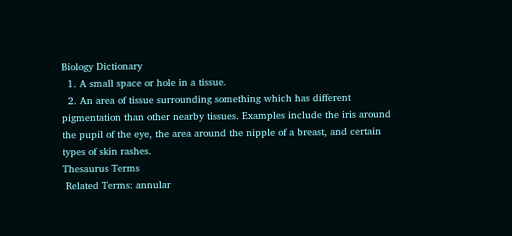Biology Dictionary
  1. A small space or hole in a tissue.
  2. An area of tissue surrounding something which has different pigmentation than other nearby tissues. Examples include the iris around the pupil of the eye, the area around the nipple of a breast, and certain types of skin rashes.
Thesaurus Terms
 Related Terms: annular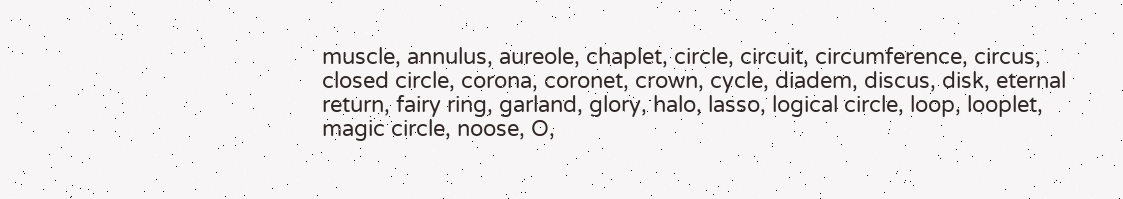muscle, annulus, aureole, chaplet, circle, circuit, circumference, circus, closed circle, corona, coronet, crown, cycle, diadem, discus, disk, eternal return, fairy ring, garland, glory, halo, lasso, logical circle, loop, looplet, magic circle, noose, O,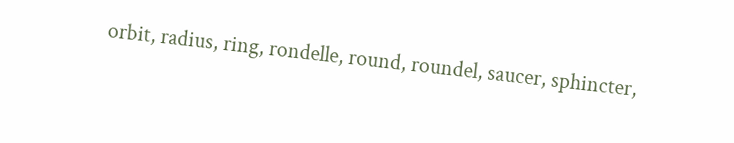orbit, radius, ring, rondelle, round, roundel, saucer, sphincter,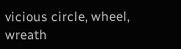vicious circle, wheel, wreath